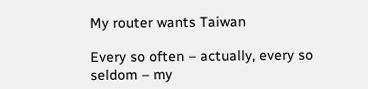My router wants Taiwan

Every so often – actually, every so seldom – my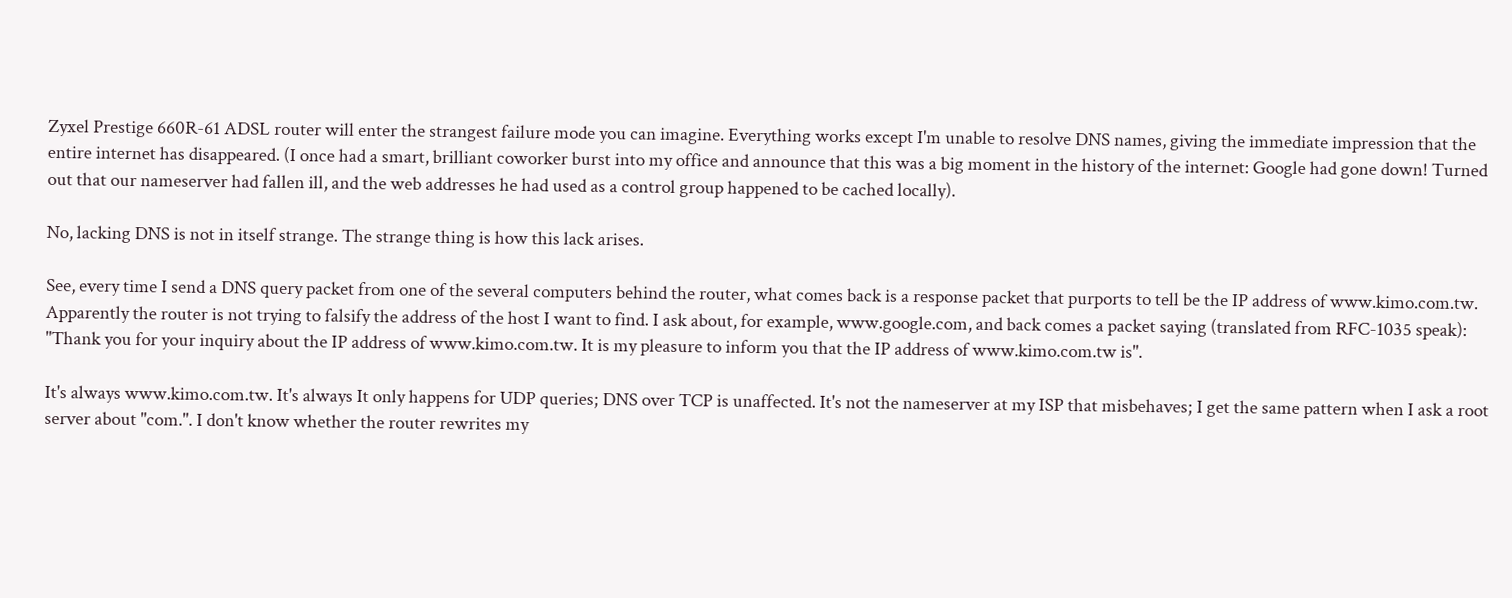Zyxel Prestige 660R-61 ADSL router will enter the strangest failure mode you can imagine. Everything works except I'm unable to resolve DNS names, giving the immediate impression that the entire internet has disappeared. (I once had a smart, brilliant coworker burst into my office and announce that this was a big moment in the history of the internet: Google had gone down! Turned out that our nameserver had fallen ill, and the web addresses he had used as a control group happened to be cached locally).

No, lacking DNS is not in itself strange. The strange thing is how this lack arises.

See, every time I send a DNS query packet from one of the several computers behind the router, what comes back is a response packet that purports to tell be the IP address of www.kimo.com.tw. Apparently the router is not trying to falsify the address of the host I want to find. I ask about, for example, www.google.com, and back comes a packet saying (translated from RFC-1035 speak): "Thank you for your inquiry about the IP address of www.kimo.com.tw. It is my pleasure to inform you that the IP address of www.kimo.com.tw is".

It's always www.kimo.com.tw. It's always It only happens for UDP queries; DNS over TCP is unaffected. It's not the nameserver at my ISP that misbehaves; I get the same pattern when I ask a root server about "com.". I don't know whether the router rewrites my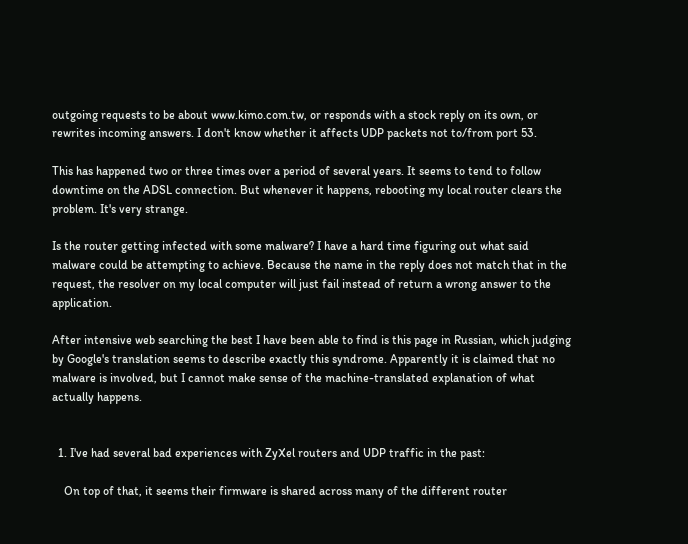outgoing requests to be about www.kimo.com.tw, or responds with a stock reply on its own, or rewrites incoming answers. I don't know whether it affects UDP packets not to/from port 53.

This has happened two or three times over a period of several years. It seems to tend to follow downtime on the ADSL connection. But whenever it happens, rebooting my local router clears the problem. It's very strange.

Is the router getting infected with some malware? I have a hard time figuring out what said malware could be attempting to achieve. Because the name in the reply does not match that in the request, the resolver on my local computer will just fail instead of return a wrong answer to the application.

After intensive web searching the best I have been able to find is this page in Russian, which judging by Google's translation seems to describe exactly this syndrome. Apparently it is claimed that no malware is involved, but I cannot make sense of the machine-translated explanation of what actually happens.


  1. I've had several bad experiences with ZyXel routers and UDP traffic in the past:

    On top of that, it seems their firmware is shared across many of the different router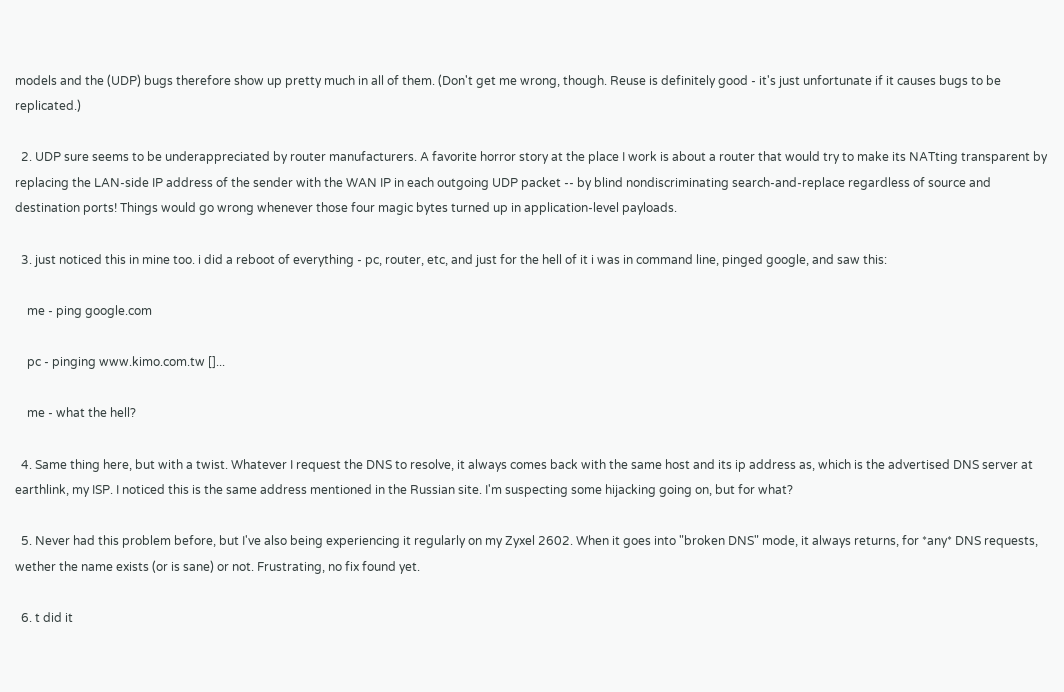models and the (UDP) bugs therefore show up pretty much in all of them. (Don't get me wrong, though. Reuse is definitely good - it's just unfortunate if it causes bugs to be replicated.)

  2. UDP sure seems to be underappreciated by router manufacturers. A favorite horror story at the place I work is about a router that would try to make its NATting transparent by replacing the LAN-side IP address of the sender with the WAN IP in each outgoing UDP packet -- by blind nondiscriminating search-and-replace regardless of source and destination ports! Things would go wrong whenever those four magic bytes turned up in application-level payloads.

  3. just noticed this in mine too. i did a reboot of everything - pc, router, etc, and just for the hell of it i was in command line, pinged google, and saw this:

    me - ping google.com

    pc - pinging www.kimo.com.tw []...

    me - what the hell?

  4. Same thing here, but with a twist. Whatever I request the DNS to resolve, it always comes back with the same host and its ip address as, which is the advertised DNS server at earthlink, my ISP. I noticed this is the same address mentioned in the Russian site. I'm suspecting some hijacking going on, but for what?

  5. Never had this problem before, but I've also being experiencing it regularly on my Zyxel 2602. When it goes into "broken DNS" mode, it always returns, for *any* DNS requests, wether the name exists (or is sane) or not. Frustrating, no fix found yet.

  6. t did it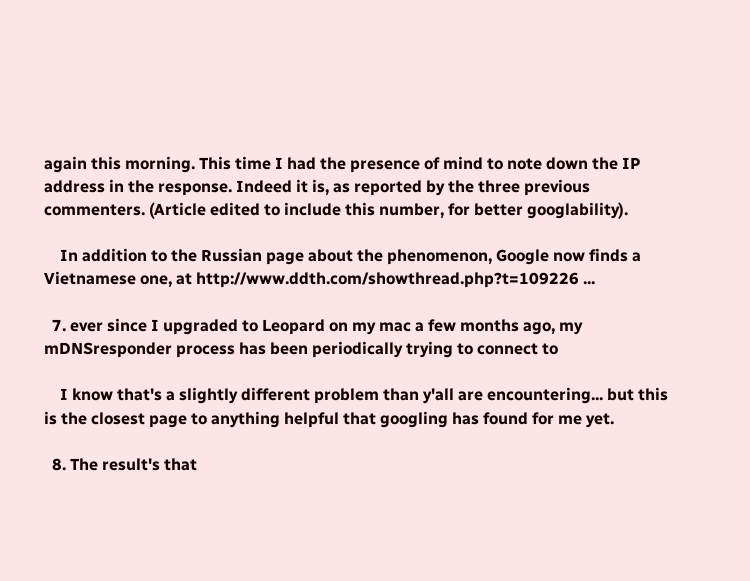again this morning. This time I had the presence of mind to note down the IP address in the response. Indeed it is, as reported by the three previous commenters. (Article edited to include this number, for better googlability).

    In addition to the Russian page about the phenomenon, Google now finds a Vietnamese one, at http://www.ddth.com/showthread.php?t=109226 ...

  7. ever since I upgraded to Leopard on my mac a few months ago, my mDNSresponder process has been periodically trying to connect to

    I know that's a slightly different problem than y'all are encountering... but this is the closest page to anything helpful that googling has found for me yet.

  8. The result's that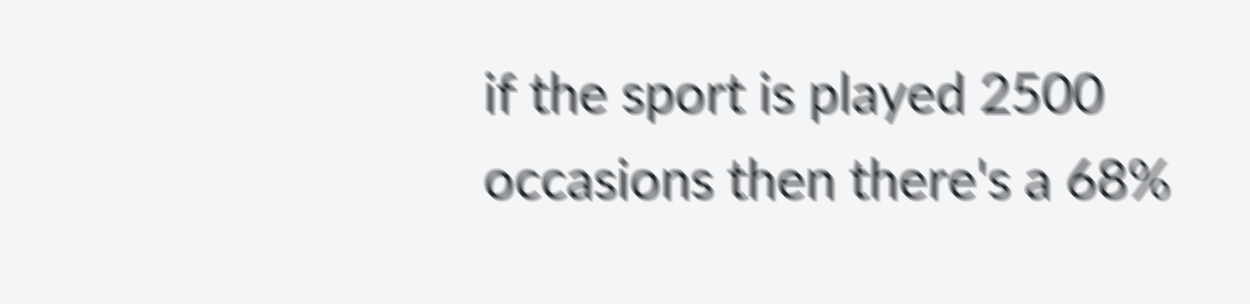if the sport is played 2500 occasions then there's a 68%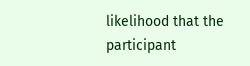likelihood that the participant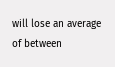will lose an average of between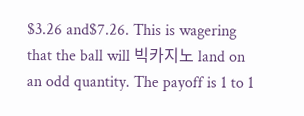$3.26 and$7.26. This is wagering that the ball will 빅카지노 land on an odd quantity. The payoff is 1 to 1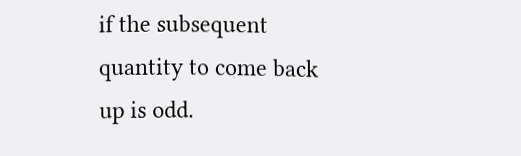if the subsequent quantity to come back up is odd.